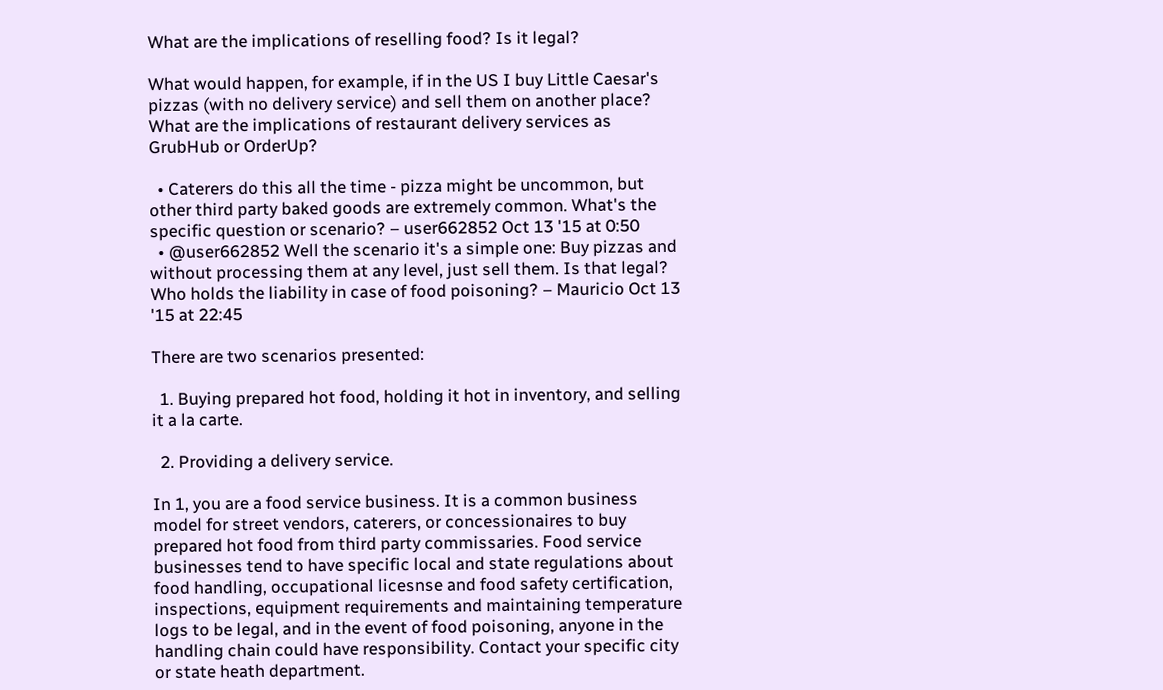What are the implications of reselling food? Is it legal?

What would happen, for example, if in the US I buy Little Caesar's pizzas (with no delivery service) and sell them on another place? What are the implications of restaurant delivery services as GrubHub or OrderUp?

  • Caterers do this all the time - pizza might be uncommon, but other third party baked goods are extremely common. What's the specific question or scenario? – user662852 Oct 13 '15 at 0:50
  • @user662852 Well the scenario it's a simple one: Buy pizzas and without processing them at any level, just sell them. Is that legal? Who holds the liability in case of food poisoning? – Mauricio Oct 13 '15 at 22:45

There are two scenarios presented:

  1. Buying prepared hot food, holding it hot in inventory, and selling it a la carte.

  2. Providing a delivery service.

In 1, you are a food service business. It is a common business model for street vendors, caterers, or concessionaires to buy prepared hot food from third party commissaries. Food service businesses tend to have specific local and state regulations about food handling, occupational licesnse and food safety certification, inspections, equipment requirements and maintaining temperature logs to be legal, and in the event of food poisoning, anyone in the handling chain could have responsibility. Contact your specific city or state heath department.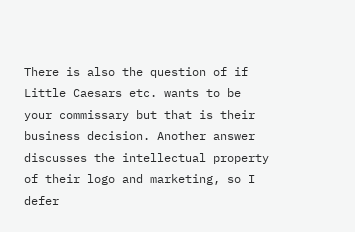There is also the question of if Little Caesars etc. wants to be your commissary but that is their business decision. Another answer discusses the intellectual property of their logo and marketing, so I defer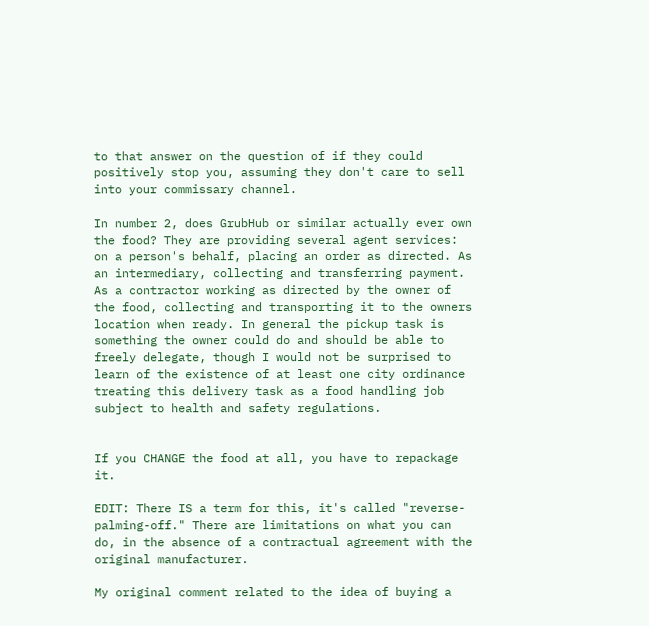to that answer on the question of if they could positively stop you, assuming they don't care to sell into your commissary channel.

In number 2, does GrubHub or similar actually ever own the food? They are providing several agent services: on a person's behalf, placing an order as directed. As an intermediary, collecting and transferring payment. As a contractor working as directed by the owner of the food, collecting and transporting it to the owners location when ready. In general the pickup task is something the owner could do and should be able to freely delegate, though I would not be surprised to learn of the existence of at least one city ordinance treating this delivery task as a food handling job subject to health and safety regulations.


If you CHANGE the food at all, you have to repackage it.

EDIT: There IS a term for this, it's called "reverse-palming-off." There are limitations on what you can do, in the absence of a contractual agreement with the original manufacturer.

My original comment related to the idea of buying a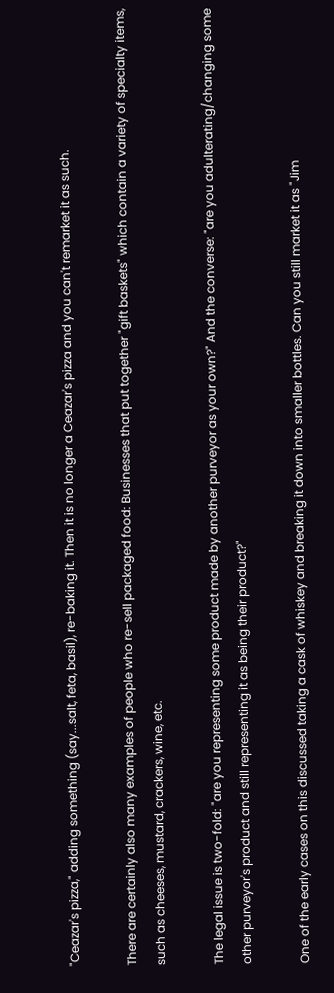"Ceazar's pizza," adding something (say...salt, feta, basil), re-baking it. Then it is no longer a Ceazar's pizza and you can't remarket it as such.

There are certainly also many examples of people who re-sell packaged food: Businesses that put together "gift baskets" which contain a variety of specialty items, such as cheeses, mustard, crackers, wine, etc.

The legal issue is two-fold: "are you representing some product made by another purveyor as your own?" And the converse: "are you adulterating/changing some other purveyor's product and still representing it as being their product?"

One of the early cases on this discussed taking a cask of whiskey and breaking it down into smaller bottles. Can you still market it as "Jim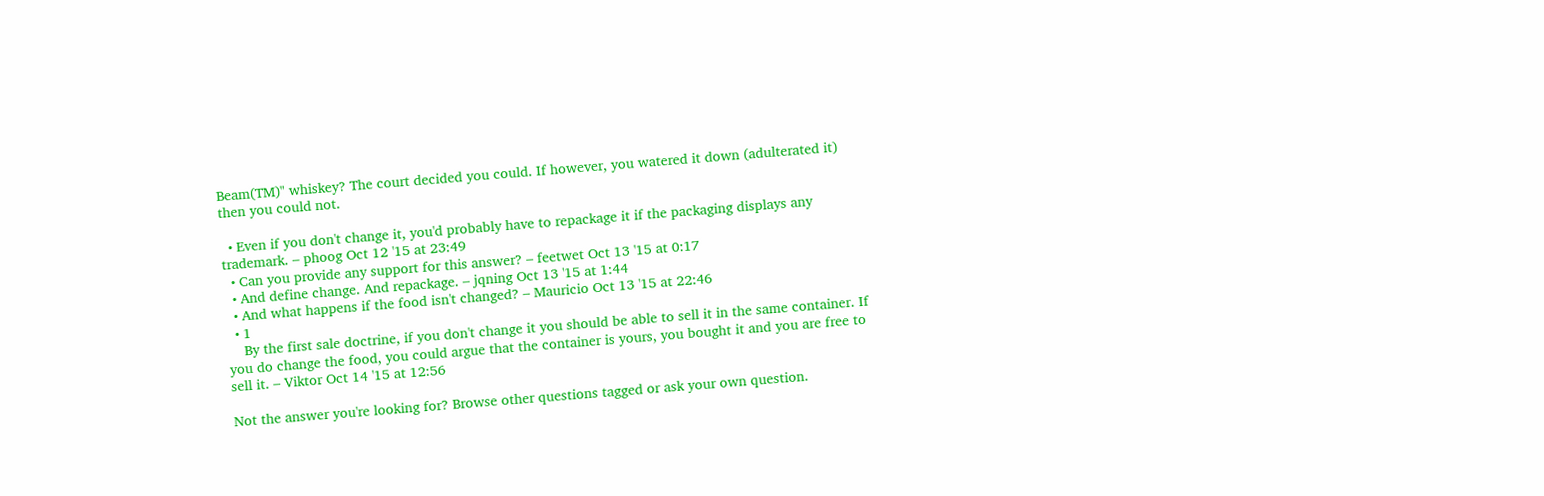Beam(TM)" whiskey? The court decided you could. If however, you watered it down (adulterated it) then you could not.

  • Even if you don't change it, you'd probably have to repackage it if the packaging displays any trademark. – phoog Oct 12 '15 at 23:49
  • Can you provide any support for this answer? – feetwet Oct 13 '15 at 0:17
  • And define change. And repackage. – jqning Oct 13 '15 at 1:44
  • And what happens if the food isn't changed? – Mauricio Oct 13 '15 at 22:46
  • 1
    By the first sale doctrine, if you don't change it you should be able to sell it in the same container. If you do change the food, you could argue that the container is yours, you bought it and you are free to sell it. – Viktor Oct 14 '15 at 12:56

Not the answer you're looking for? Browse other questions tagged or ask your own question.